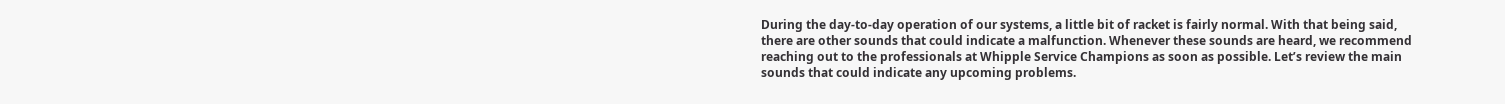During the day-to-day operation of our systems, a little bit of racket is fairly normal. With that being said, there are other sounds that could indicate a malfunction. Whenever these sounds are heard, we recommend reaching out to the professionals at Whipple Service Champions as soon as possible. Let’s review the main sounds that could indicate any upcoming problems.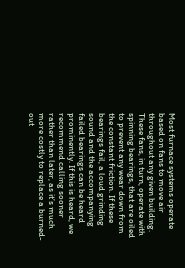Most furnace systems operate based on fans to move air throughout any given building. These fans, in turn, operate with spinning bearings, that are oiled to prevent any wear down from the constant friction. If these bearings fail, a loud grinding sound and the accompanying failed bearings can be heard prominently. If this is heard, we recommend calling sooner rather than later, as it’s much more costly to replace a burned-out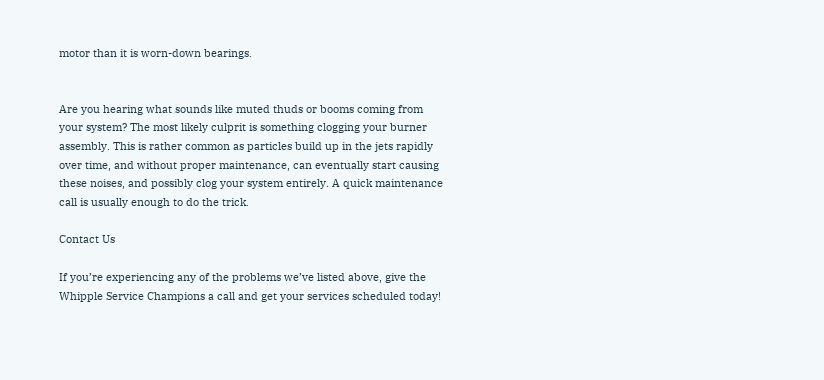motor than it is worn-down bearings.


Are you hearing what sounds like muted thuds or booms coming from your system? The most likely culprit is something clogging your burner assembly. This is rather common as particles build up in the jets rapidly over time, and without proper maintenance, can eventually start causing these noises, and possibly clog your system entirely. A quick maintenance call is usually enough to do the trick.

Contact Us

If you’re experiencing any of the problems we’ve listed above, give the Whipple Service Champions a call and get your services scheduled today!